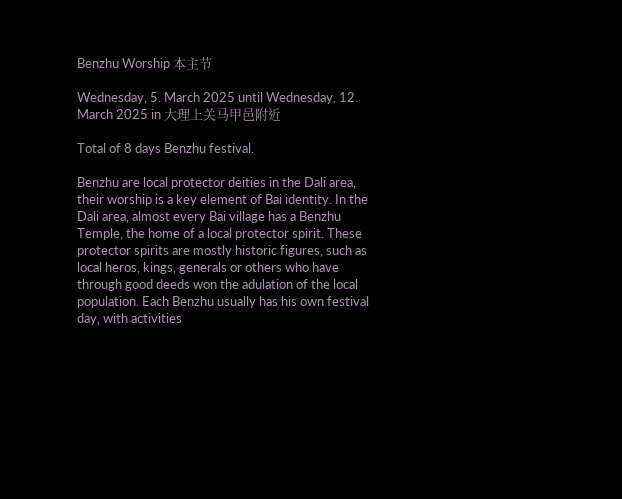Benzhu Worship 本主节

Wednesday, 5. March 2025 until Wednesday, 12. March 2025 in 大理上关马甲邑附近

Total of 8 days Benzhu festival.

Benzhu are local protector deities in the Dali area, their worship is a key element of Bai identity. In the Dali area, almost every Bai village has a Benzhu Temple, the home of a local protector spirit. These protector spirits are mostly historic figures, such as local heros, kings, generals or others who have through good deeds won the adulation of the local population. Each Benzhu usually has his own festival day, with activities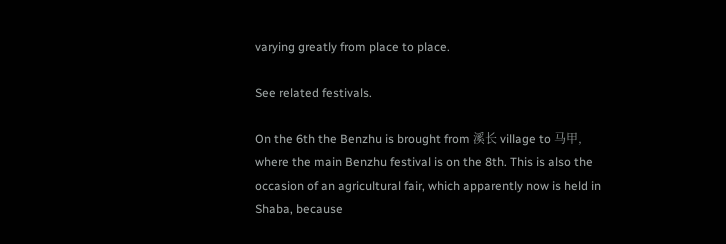varying greatly from place to place.

See related festivals.

On the 6th the Benzhu is brought from 溪长 village to 马甲, where the main Benzhu festival is on the 8th. This is also the occasion of an agricultural fair, which apparently now is held in Shaba, because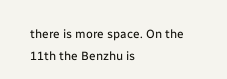there is more space. On the 11th the Benzhu is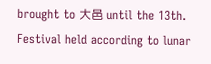brought to 大邑 until the 13th.
Festival held according to lunar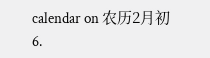calendar on 农历2月初6.